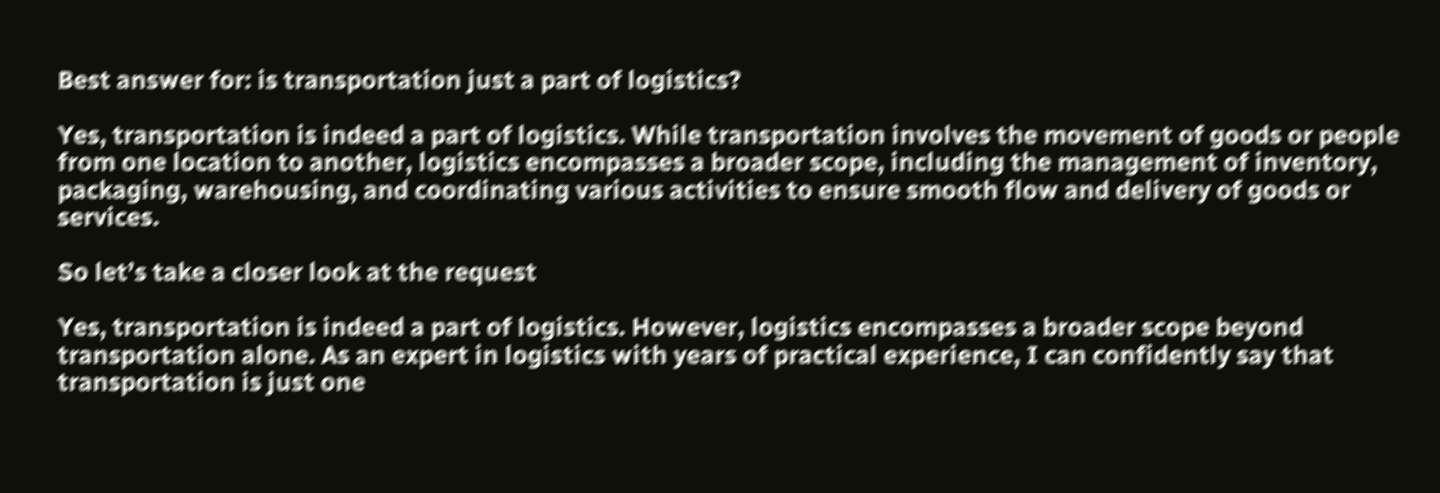Best answer for: is transportation just a part of logistics?

Yes, transportation is indeed a part of logistics. While transportation involves the movement of goods or people from one location to another, logistics encompasses a broader scope, including the management of inventory, packaging, warehousing, and coordinating various activities to ensure smooth flow and delivery of goods or services.

So let’s take a closer look at the request

Yes, transportation is indeed a part of logistics. However, logistics encompasses a broader scope beyond transportation alone. As an expert in logistics with years of practical experience, I can confidently say that transportation is just one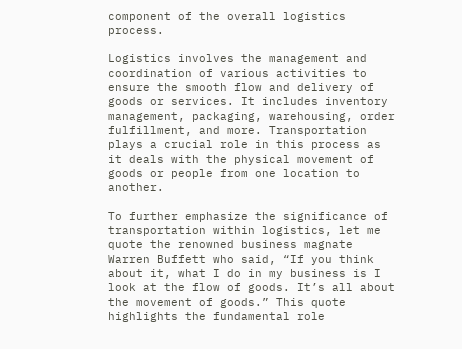component of the overall logistics process.

Logistics involves the management and coordination of various activities to ensure the smooth flow and delivery of goods or services. It includes inventory management, packaging, warehousing, order fulfillment, and more. Transportation plays a crucial role in this process as it deals with the physical movement of goods or people from one location to another.

To further emphasize the significance of transportation within logistics, let me quote the renowned business magnate Warren Buffett who said, “If you think about it, what I do in my business is I look at the flow of goods. It’s all about the movement of goods.” This quote highlights the fundamental role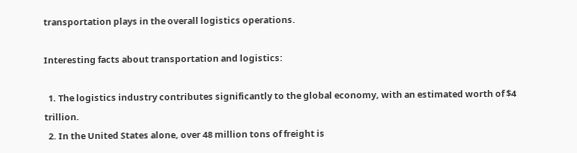transportation plays in the overall logistics operations.

Interesting facts about transportation and logistics:

  1. The logistics industry contributes significantly to the global economy, with an estimated worth of $4 trillion.
  2. In the United States alone, over 48 million tons of freight is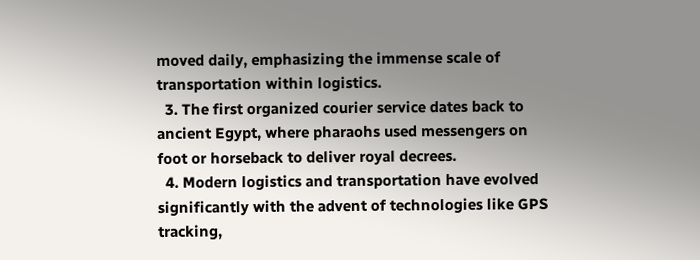moved daily, emphasizing the immense scale of transportation within logistics.
  3. The first organized courier service dates back to ancient Egypt, where pharaohs used messengers on foot or horseback to deliver royal decrees.
  4. Modern logistics and transportation have evolved significantly with the advent of technologies like GPS tracking,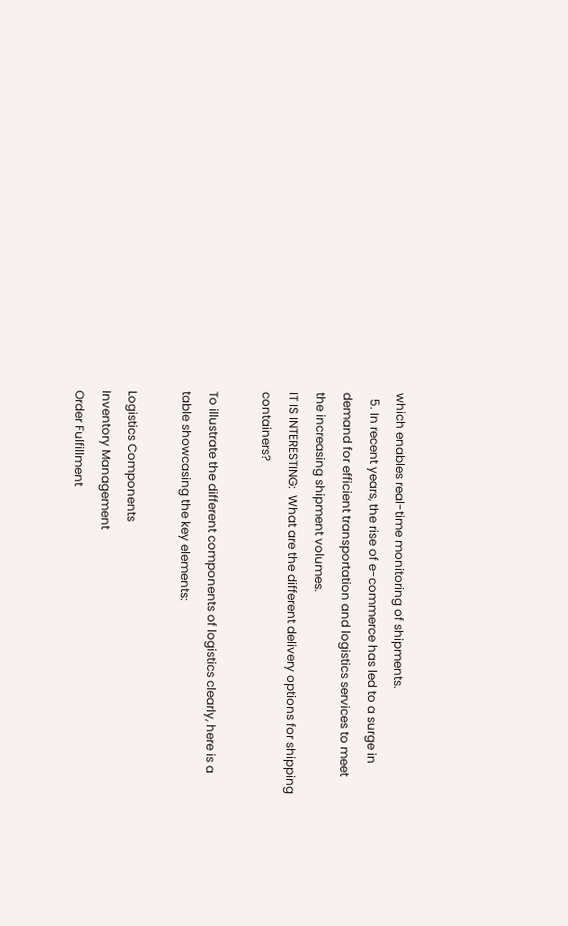which enables real-time monitoring of shipments.
  5. In recent years, the rise of e-commerce has led to a surge in demand for efficient transportation and logistics services to meet the increasing shipment volumes.
IT IS INTERESTING:  What are the different delivery options for shipping containers?

To illustrate the different components of logistics clearly, here is a table showcasing the key elements:

Logistics Components
Inventory Management
Order Fulfillment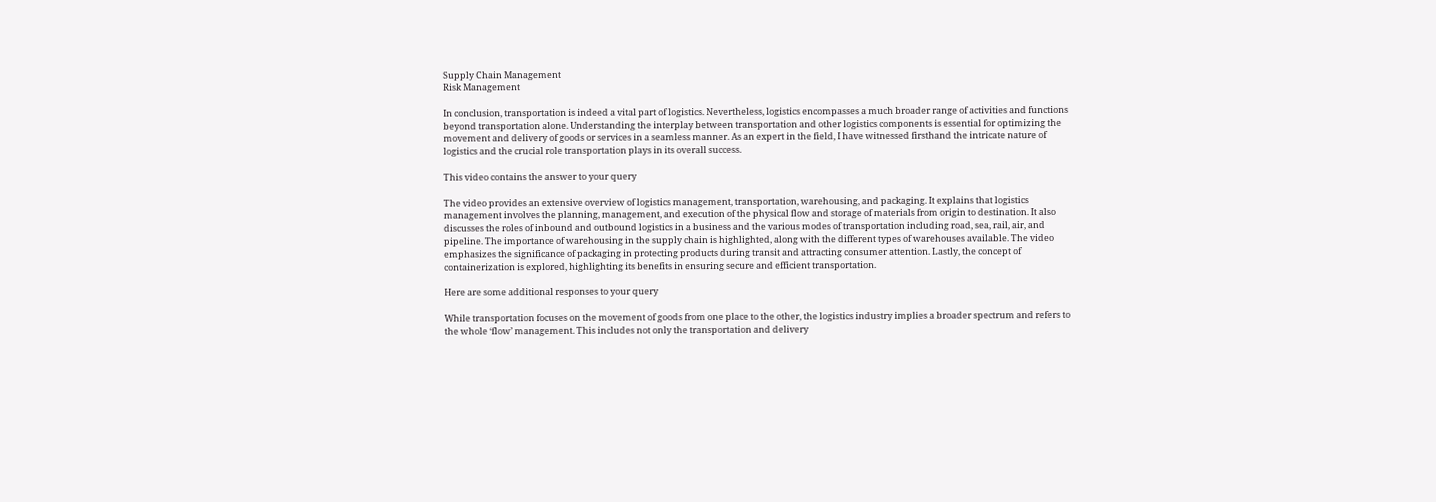Supply Chain Management
Risk Management

In conclusion, transportation is indeed a vital part of logistics. Nevertheless, logistics encompasses a much broader range of activities and functions beyond transportation alone. Understanding the interplay between transportation and other logistics components is essential for optimizing the movement and delivery of goods or services in a seamless manner. As an expert in the field, I have witnessed firsthand the intricate nature of logistics and the crucial role transportation plays in its overall success.

This video contains the answer to your query

The video provides an extensive overview of logistics management, transportation, warehousing, and packaging. It explains that logistics management involves the planning, management, and execution of the physical flow and storage of materials from origin to destination. It also discusses the roles of inbound and outbound logistics in a business and the various modes of transportation including road, sea, rail, air, and pipeline. The importance of warehousing in the supply chain is highlighted, along with the different types of warehouses available. The video emphasizes the significance of packaging in protecting products during transit and attracting consumer attention. Lastly, the concept of containerization is explored, highlighting its benefits in ensuring secure and efficient transportation.

Here are some additional responses to your query

While transportation focuses on the movement of goods from one place to the other, the logistics industry implies a broader spectrum and refers to the whole ‘flow’ management. This includes not only the transportation and delivery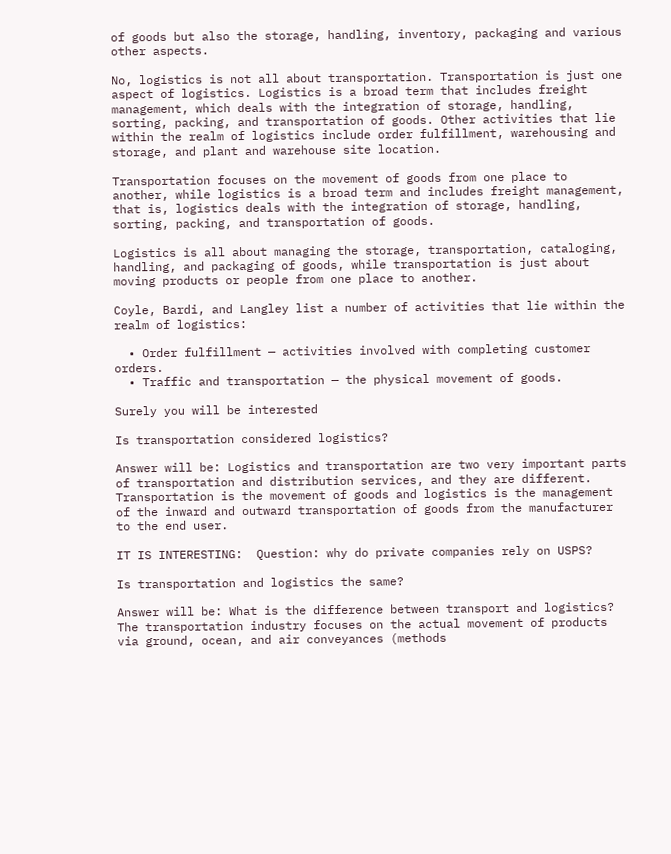of goods but also the storage, handling, inventory, packaging and various other aspects.

No, logistics is not all about transportation. Transportation is just one aspect of logistics. Logistics is a broad term that includes freight management, which deals with the integration of storage, handling, sorting, packing, and transportation of goods. Other activities that lie within the realm of logistics include order fulfillment, warehousing and storage, and plant and warehouse site location.

Transportation focuses on the movement of goods from one place to another, while logistics is a broad term and includes freight management, that is, logistics deals with the integration of storage, handling, sorting, packing, and transportation of goods.

Logistics is all about managing the storage, transportation, cataloging, handling, and packaging of goods, while transportation is just about moving products or people from one place to another.

Coyle, Bardi, and Langley list a number of activities that lie within the realm of logistics:

  • Order fulfillment — activities involved with completing customer orders.
  • Traffic and transportation — the physical movement of goods.

Surely you will be interested

Is transportation considered logistics?

Answer will be: Logistics and transportation are two very important parts of transportation and distribution services, and they are different. Transportation is the movement of goods and logistics is the management of the inward and outward transportation of goods from the manufacturer to the end user.

IT IS INTERESTING:  Question: why do private companies rely on USPS?

Is transportation and logistics the same?

Answer will be: What is the difference between transport and logistics? The transportation industry focuses on the actual movement of products via ground, ocean, and air conveyances (methods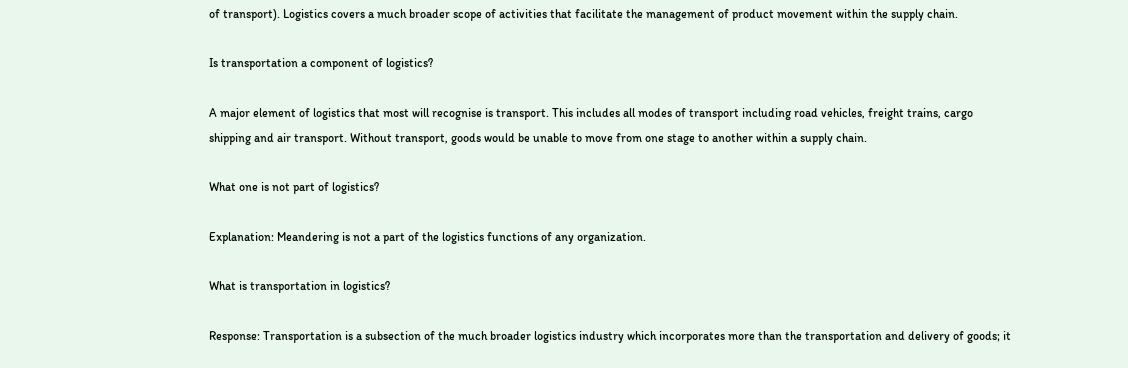of transport). Logistics covers a much broader scope of activities that facilitate the management of product movement within the supply chain.

Is transportation a component of logistics?

A major element of logistics that most will recognise is transport. This includes all modes of transport including road vehicles, freight trains, cargo shipping and air transport. Without transport, goods would be unable to move from one stage to another within a supply chain.

What one is not part of logistics?

Explanation: Meandering is not a part of the logistics functions of any organization.

What is transportation in logistics?

Response: Transportation is a subsection of the much broader logistics industry which incorporates more than the transportation and delivery of goods; it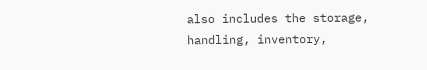also includes the storage, handling, inventory,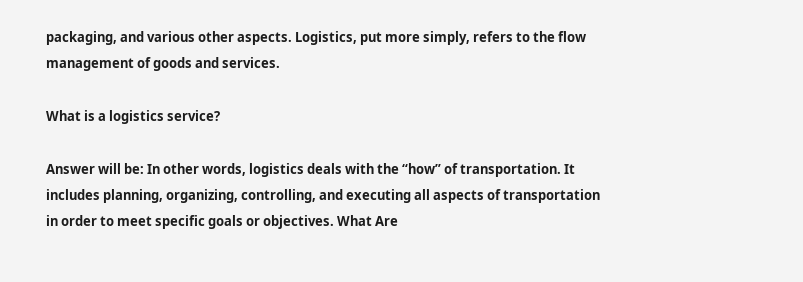packaging, and various other aspects. Logistics, put more simply, refers to the flow management of goods and services.

What is a logistics service?

Answer will be: In other words, logistics deals with the “how” of transportation. It includes planning, organizing, controlling, and executing all aspects of transportation in order to meet specific goals or objectives. What Are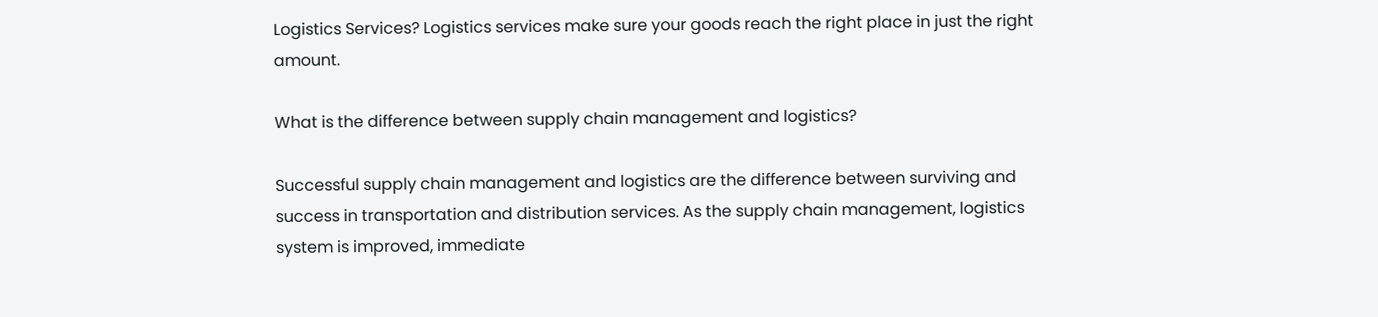Logistics Services? Logistics services make sure your goods reach the right place in just the right amount.

What is the difference between supply chain management and logistics?

Successful supply chain management and logistics are the difference between surviving and success in transportation and distribution services. As the supply chain management, logistics system is improved, immediate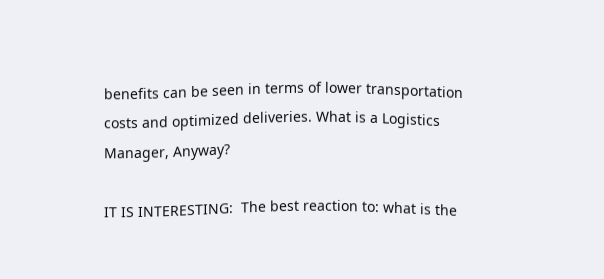benefits can be seen in terms of lower transportation costs and optimized deliveries. What is a Logistics Manager, Anyway?

IT IS INTERESTING:  The best reaction to: what is the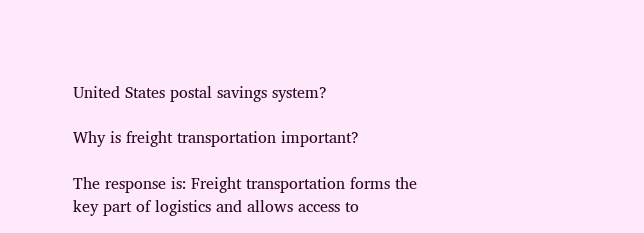United States postal savings system?

Why is freight transportation important?

The response is: Freight transportation forms the key part of logistics and allows access to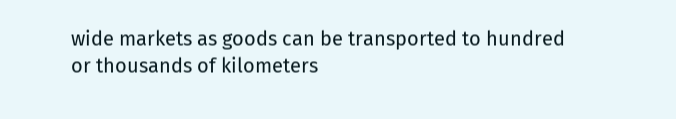wide markets as goods can be transported to hundred or thousands of kilometers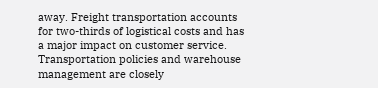away. Freight transportation accounts for two-thirds of logistical costs and has a major impact on customer service. Transportation policies and warehouse management are closely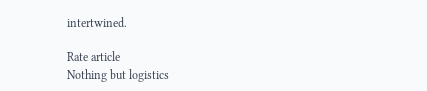intertwined.

Rate article
Nothing but logistics